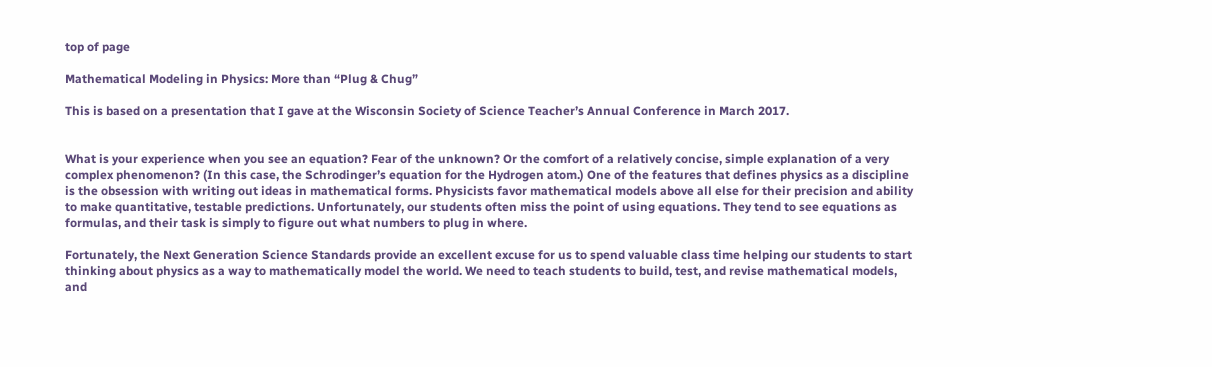top of page

Mathematical Modeling in Physics: More than “Plug & Chug”

This is based on a presentation that I gave at the Wisconsin Society of Science Teacher’s Annual Conference in March 2017.


What is your experience when you see an equation? Fear of the unknown? Or the comfort of a relatively concise, simple explanation of a very complex phenomenon? (In this case, the Schrodinger’s equation for the Hydrogen atom.) One of the features that defines physics as a discipline is the obsession with writing out ideas in mathematical forms. Physicists favor mathematical models above all else for their precision and ability to make quantitative, testable predictions. Unfortunately, our students often miss the point of using equations. They tend to see equations as formulas, and their task is simply to figure out what numbers to plug in where.

Fortunately, the Next Generation Science Standards provide an excellent excuse for us to spend valuable class time helping our students to start thinking about physics as a way to mathematically model the world. We need to teach students to build, test, and revise mathematical models, and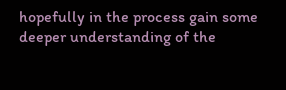hopefully in the process gain some deeper understanding of the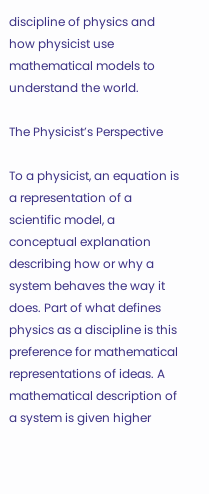discipline of physics and how physicist use mathematical models to understand the world.

The Physicist’s Perspective

To a physicist, an equation is a representation of a scientific model, a conceptual explanation describing how or why a system behaves the way it does. Part of what defines physics as a discipline is this preference for mathematical representations of ideas. A mathematical description of a system is given higher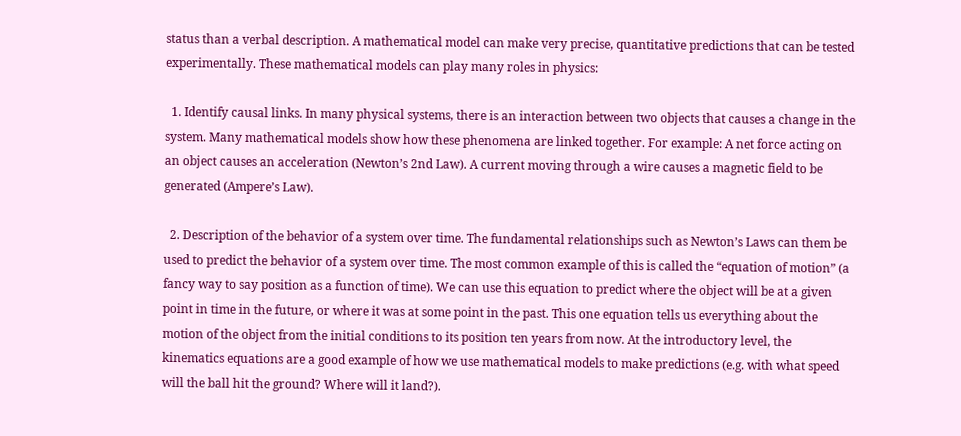status than a verbal description. A mathematical model can make very precise, quantitative predictions that can be tested experimentally. These mathematical models can play many roles in physics:

  1. Identify causal links. In many physical systems, there is an interaction between two objects that causes a change in the system. Many mathematical models show how these phenomena are linked together. For example: A net force acting on an object causes an acceleration (Newton’s 2nd Law). A current moving through a wire causes a magnetic field to be generated (Ampere’s Law).

  2. Description of the behavior of a system over time. The fundamental relationships such as Newton’s Laws can them be used to predict the behavior of a system over time. The most common example of this is called the “equation of motion” (a fancy way to say position as a function of time). We can use this equation to predict where the object will be at a given point in time in the future, or where it was at some point in the past. This one equation tells us everything about the motion of the object from the initial conditions to its position ten years from now. At the introductory level, the kinematics equations are a good example of how we use mathematical models to make predictions (e.g. with what speed will the ball hit the ground? Where will it land?).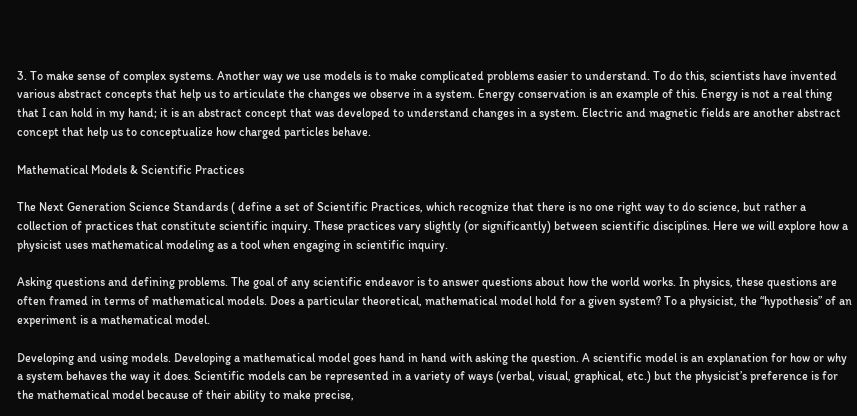3. To make sense of complex systems. Another way we use models is to make complicated problems easier to understand. To do this, scientists have invented various abstract concepts that help us to articulate the changes we observe in a system. Energy conservation is an example of this. Energy is not a real thing that I can hold in my hand; it is an abstract concept that was developed to understand changes in a system. Electric and magnetic fields are another abstract concept that help us to conceptualize how charged particles behave.

Mathematical Models & Scientific Practices

The Next Generation Science Standards ( define a set of Scientific Practices, which recognize that there is no one right way to do science, but rather a collection of practices that constitute scientific inquiry. These practices vary slightly (or significantly) between scientific disciplines. Here we will explore how a physicist uses mathematical modeling as a tool when engaging in scientific inquiry.

Asking questions and defining problems. The goal of any scientific endeavor is to answer questions about how the world works. In physics, these questions are often framed in terms of mathematical models. Does a particular theoretical, mathematical model hold for a given system? To a physicist, the “hypothesis” of an experiment is a mathematical model.

Developing and using models. Developing a mathematical model goes hand in hand with asking the question. A scientific model is an explanation for how or why a system behaves the way it does. Scientific models can be represented in a variety of ways (verbal, visual, graphical, etc.) but the physicist’s preference is for the mathematical model because of their ability to make precise,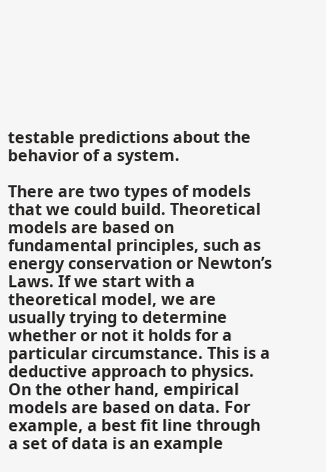testable predictions about the behavior of a system.

There are two types of models that we could build. Theoretical models are based on fundamental principles, such as energy conservation or Newton’s Laws. If we start with a theoretical model, we are usually trying to determine whether or not it holds for a particular circumstance. This is a deductive approach to physics. On the other hand, empirical models are based on data. For example, a best fit line through a set of data is an example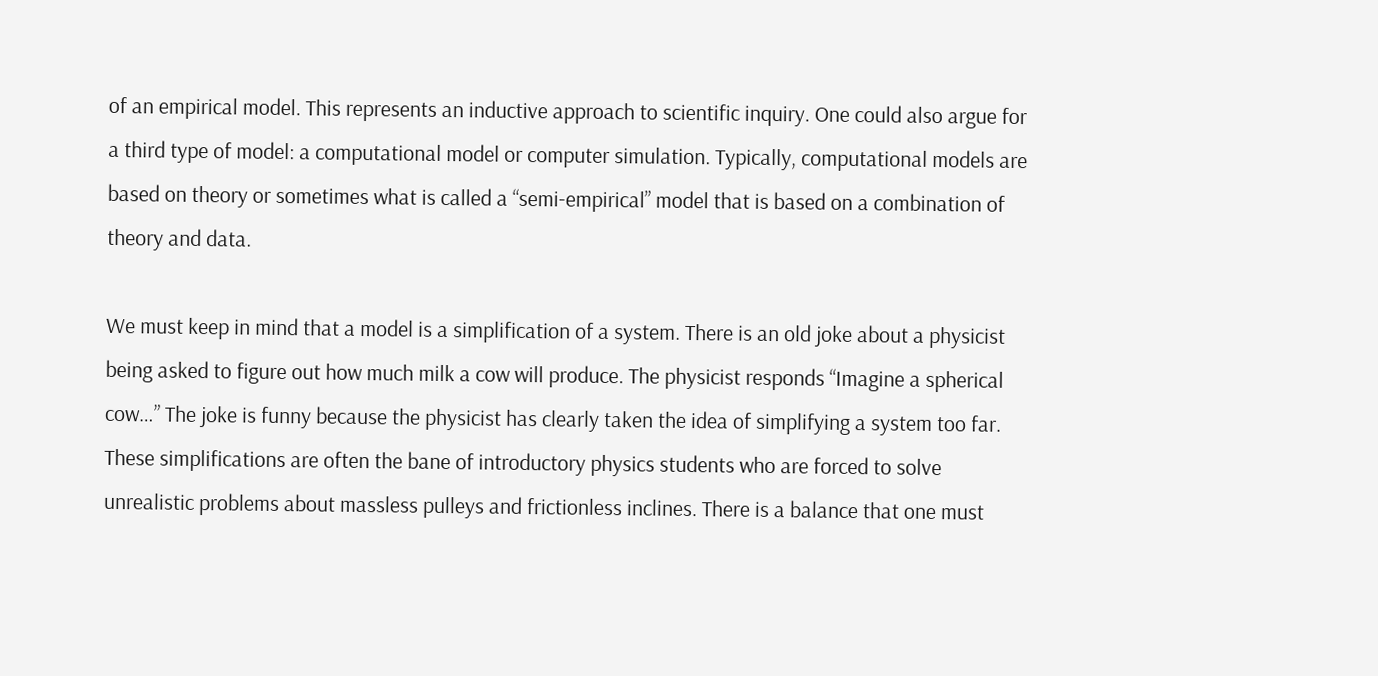of an empirical model. This represents an inductive approach to scientific inquiry. One could also argue for a third type of model: a computational model or computer simulation. Typically, computational models are based on theory or sometimes what is called a “semi-empirical” model that is based on a combination of theory and data.

We must keep in mind that a model is a simplification of a system. There is an old joke about a physicist being asked to figure out how much milk a cow will produce. The physicist responds “Imagine a spherical cow…” The joke is funny because the physicist has clearly taken the idea of simplifying a system too far. These simplifications are often the bane of introductory physics students who are forced to solve unrealistic problems about massless pulleys and frictionless inclines. There is a balance that one must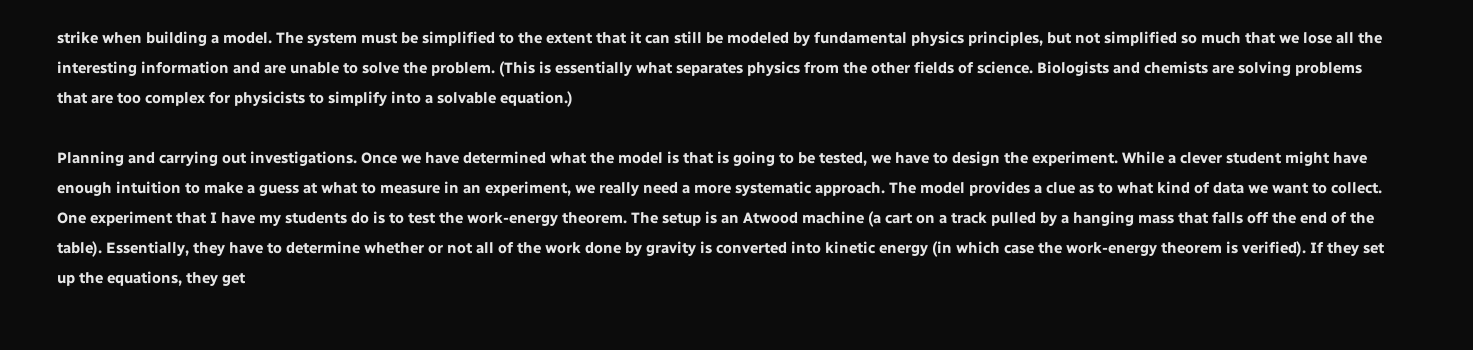strike when building a model. The system must be simplified to the extent that it can still be modeled by fundamental physics principles, but not simplified so much that we lose all the interesting information and are unable to solve the problem. (This is essentially what separates physics from the other fields of science. Biologists and chemists are solving problems that are too complex for physicists to simplify into a solvable equation.)

Planning and carrying out investigations. Once we have determined what the model is that is going to be tested, we have to design the experiment. While a clever student might have enough intuition to make a guess at what to measure in an experiment, we really need a more systematic approach. The model provides a clue as to what kind of data we want to collect. One experiment that I have my students do is to test the work-energy theorem. The setup is an Atwood machine (a cart on a track pulled by a hanging mass that falls off the end of the table). Essentially, they have to determine whether or not all of the work done by gravity is converted into kinetic energy (in which case the work-energy theorem is verified). If they set up the equations, they get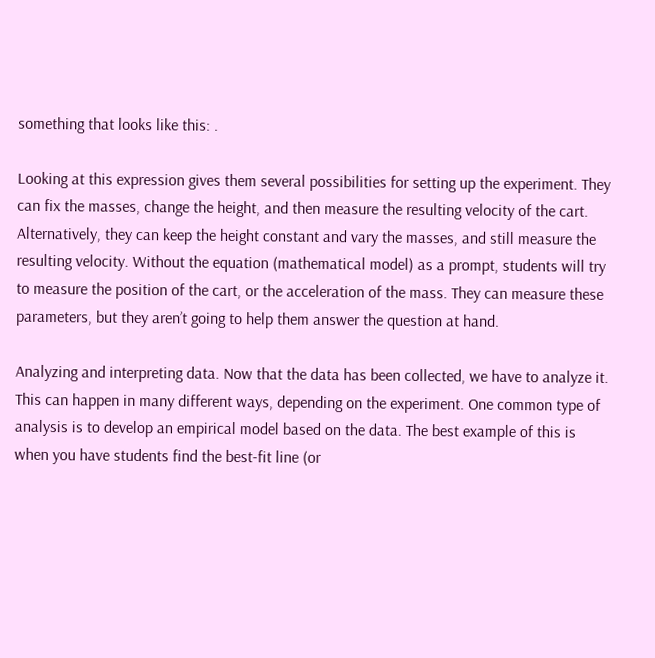something that looks like this: .

Looking at this expression gives them several possibilities for setting up the experiment. They can fix the masses, change the height, and then measure the resulting velocity of the cart. Alternatively, they can keep the height constant and vary the masses, and still measure the resulting velocity. Without the equation (mathematical model) as a prompt, students will try to measure the position of the cart, or the acceleration of the mass. They can measure these parameters, but they aren’t going to help them answer the question at hand.

Analyzing and interpreting data. Now that the data has been collected, we have to analyze it. This can happen in many different ways, depending on the experiment. One common type of analysis is to develop an empirical model based on the data. The best example of this is when you have students find the best-fit line (or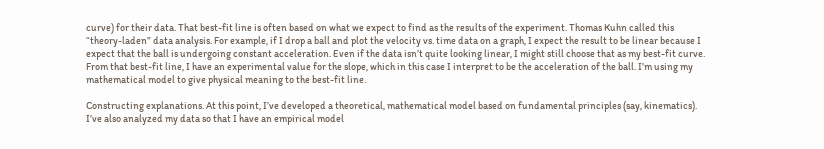curve) for their data. That best-fit line is often based on what we expect to find as the results of the experiment. Thomas Kuhn called this “theory-laden” data analysis. For example, if I drop a ball and plot the velocity vs. time data on a graph, I expect the result to be linear because I expect that the ball is undergoing constant acceleration. Even if the data isn’t quite looking linear, I might still choose that as my best-fit curve. From that best-fit line, I have an experimental value for the slope, which in this case I interpret to be the acceleration of the ball. I’m using my mathematical model to give physical meaning to the best-fit line.

Constructing explanations. At this point, I’ve developed a theoretical, mathematical model based on fundamental principles (say, kinematics). I’ve also analyzed my data so that I have an empirical model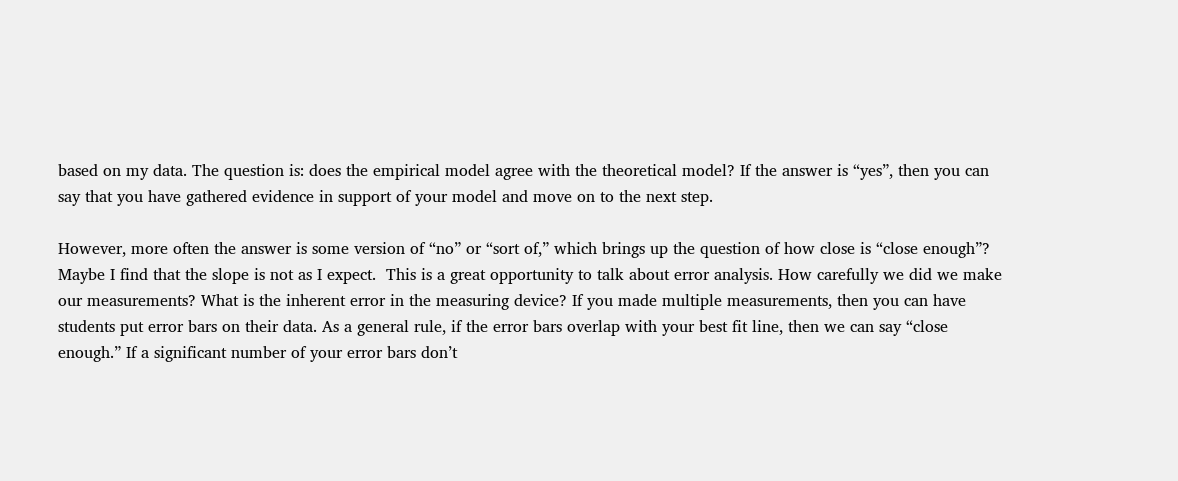based on my data. The question is: does the empirical model agree with the theoretical model? If the answer is “yes”, then you can say that you have gathered evidence in support of your model and move on to the next step.

However, more often the answer is some version of “no” or “sort of,” which brings up the question of how close is “close enough”? Maybe I find that the slope is not as I expect.  This is a great opportunity to talk about error analysis. How carefully we did we make our measurements? What is the inherent error in the measuring device? If you made multiple measurements, then you can have students put error bars on their data. As a general rule, if the error bars overlap with your best fit line, then we can say “close enough.” If a significant number of your error bars don’t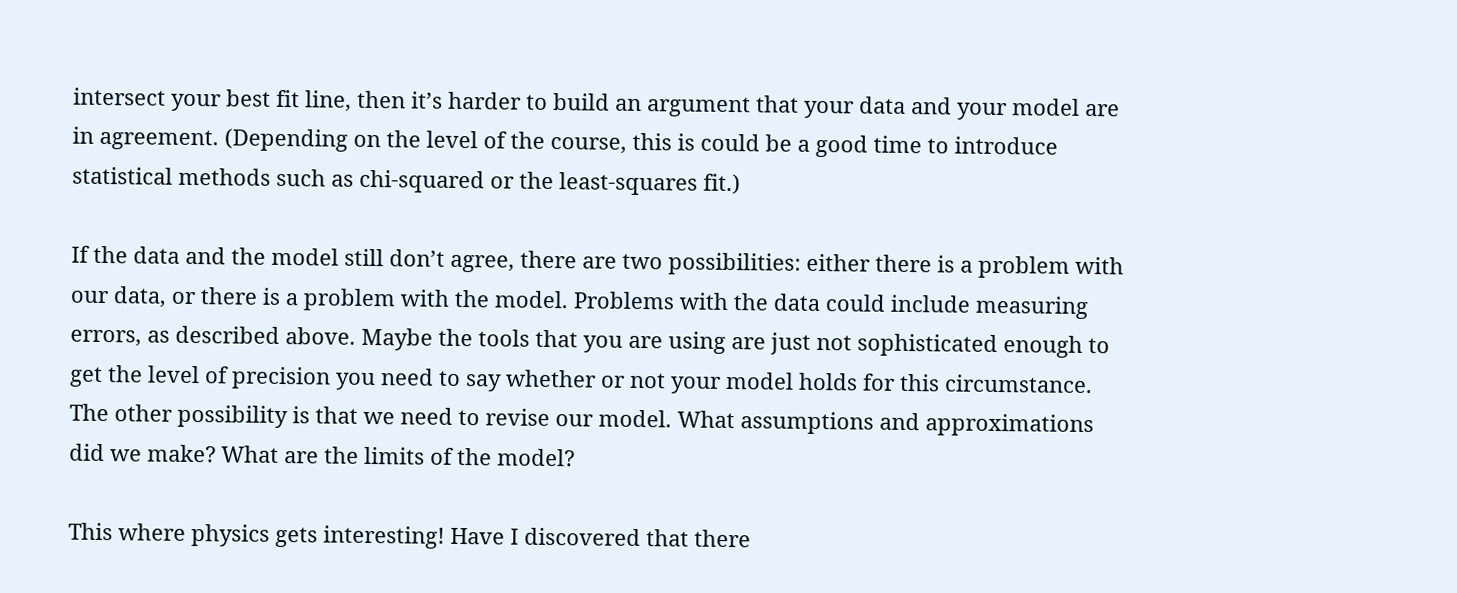intersect your best fit line, then it’s harder to build an argument that your data and your model are in agreement. (Depending on the level of the course, this is could be a good time to introduce statistical methods such as chi-squared or the least-squares fit.)

If the data and the model still don’t agree, there are two possibilities: either there is a problem with our data, or there is a problem with the model. Problems with the data could include measuring errors, as described above. Maybe the tools that you are using are just not sophisticated enough to get the level of precision you need to say whether or not your model holds for this circumstance. The other possibility is that we need to revise our model. What assumptions and approximations did we make? What are the limits of the model?

This where physics gets interesting! Have I discovered that there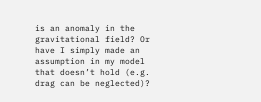is an anomaly in the gravitational field? Or have I simply made an assumption in my model that doesn’t hold (e.g. drag can be neglected)?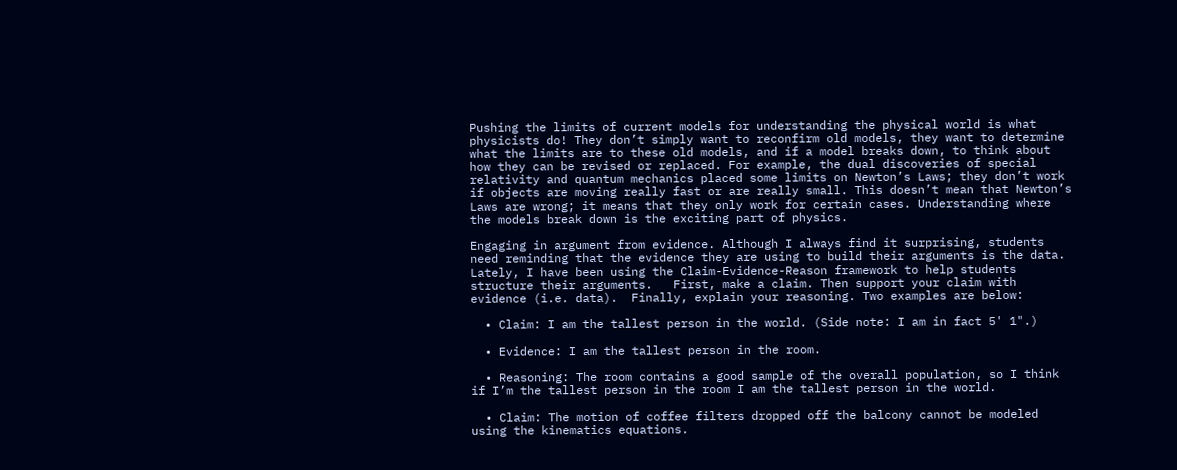Pushing the limits of current models for understanding the physical world is what physicists do! They don’t simply want to reconfirm old models, they want to determine what the limits are to these old models, and if a model breaks down, to think about how they can be revised or replaced. For example, the dual discoveries of special relativity and quantum mechanics placed some limits on Newton’s Laws; they don’t work if objects are moving really fast or are really small. This doesn’t mean that Newton’s Laws are wrong; it means that they only work for certain cases. Understanding where the models break down is the exciting part of physics.

Engaging in argument from evidence. Although I always find it surprising, students need reminding that the evidence they are using to build their arguments is the data. Lately, I have been using the Claim-Evidence-Reason framework to help students structure their arguments.   First, make a claim. Then support your claim with evidence (i.e. data).  Finally, explain your reasoning. Two examples are below:

  • Claim: I am the tallest person in the world. (Side note: I am in fact 5' 1".)

  • Evidence: I am the tallest person in the room.

  • Reasoning: The room contains a good sample of the overall population, so I think if I’m the tallest person in the room I am the tallest person in the world.

  • Claim: The motion of coffee filters dropped off the balcony cannot be modeled using the kinematics equations.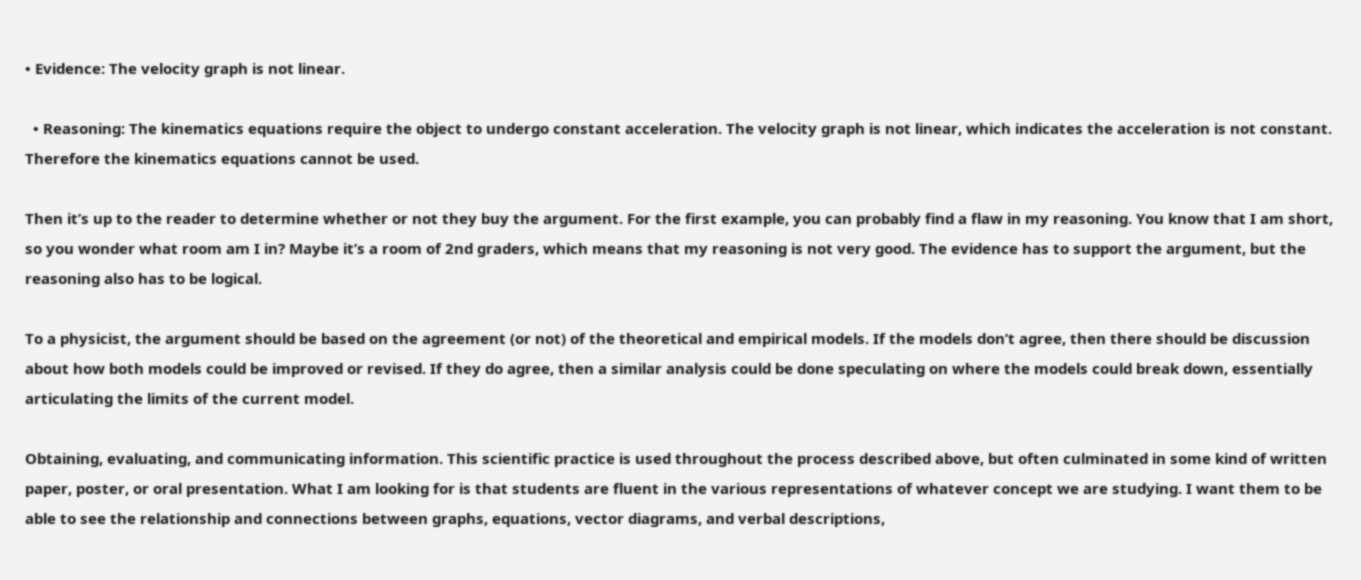• Evidence: The velocity graph is not linear.

  • Reasoning: The kinematics equations require the object to undergo constant acceleration. The velocity graph is not linear, which indicates the acceleration is not constant. Therefore the kinematics equations cannot be used.

Then it’s up to the reader to determine whether or not they buy the argument. For the first example, you can probably find a flaw in my reasoning. You know that I am short, so you wonder what room am I in? Maybe it’s a room of 2nd graders, which means that my reasoning is not very good. The evidence has to support the argument, but the reasoning also has to be logical.

To a physicist, the argument should be based on the agreement (or not) of the theoretical and empirical models. If the models don’t agree, then there should be discussion about how both models could be improved or revised. If they do agree, then a similar analysis could be done speculating on where the models could break down, essentially articulating the limits of the current model.

Obtaining, evaluating, and communicating information. This scientific practice is used throughout the process described above, but often culminated in some kind of written paper, poster, or oral presentation. What I am looking for is that students are fluent in the various representations of whatever concept we are studying. I want them to be able to see the relationship and connections between graphs, equations, vector diagrams, and verbal descriptions,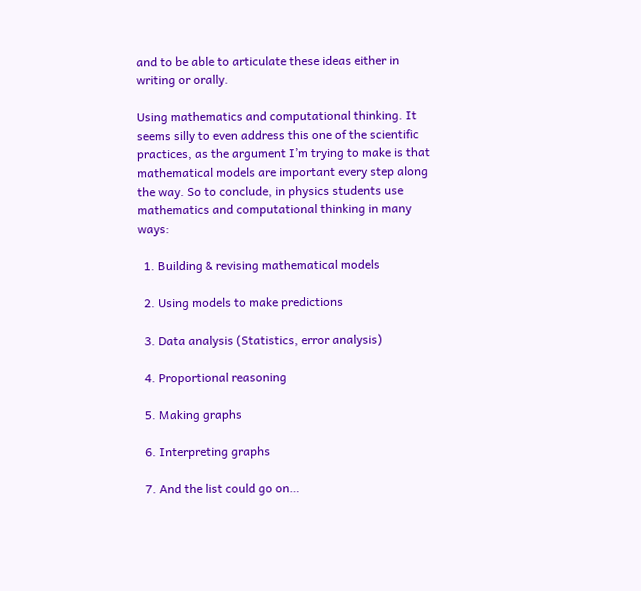and to be able to articulate these ideas either in writing or orally.

Using mathematics and computational thinking. It seems silly to even address this one of the scientific practices, as the argument I’m trying to make is that mathematical models are important every step along the way. So to conclude, in physics students use mathematics and computational thinking in many ways:

  1. Building & revising mathematical models

  2. Using models to make predictions

  3. Data analysis (Statistics, error analysis)

  4. Proportional reasoning

  5. Making graphs

  6. Interpreting graphs

  7. And the list could go on…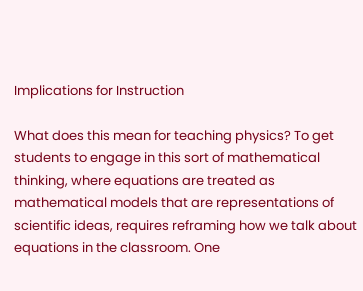Implications for Instruction

What does this mean for teaching physics? To get students to engage in this sort of mathematical thinking, where equations are treated as mathematical models that are representations of scientific ideas, requires reframing how we talk about equations in the classroom. One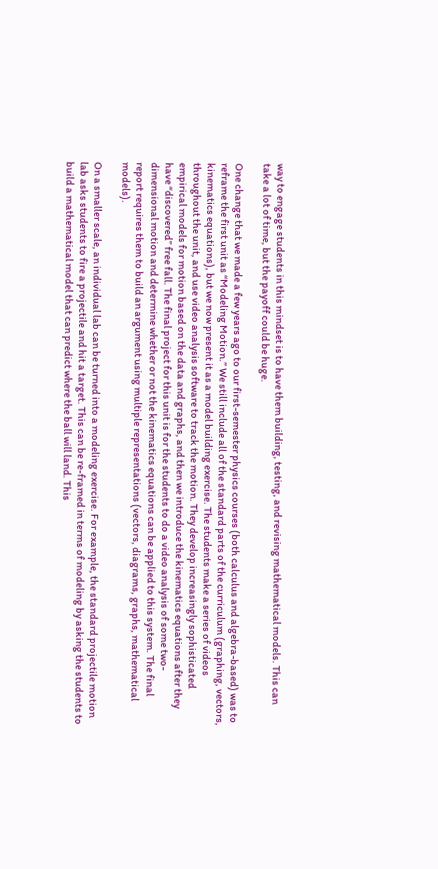way to engage students in this mindset is to have them building, testing, and revising mathematical models. This can take a lot of time, but the payoff could be huge.

One change that we made a few years ago to our first-semester physics courses (both calculus and algebra-based) was to reframe the first unit as “Modeling Motion.” We still include all of the standard parts of the curriculum (graphing, vectors, kinematics equations), but we now present it as a model building exercise. The students make a series of videos throughout the unit, and use video analysis software to track the motion. They develop increasingly sophisticated empirical models for motion based on the data and graphs, and then we introduce the kinematics equations after they have “discovered” free fall. The final project for this unit is for the students to do a video analysis of some two-dimensional motion and determine whether or not the kinematics equations can be applied to this system. The final report requires them to build an argument using multiple representations (vectors, diagrams, graphs, mathematical models).

On a smaller scale, an individual lab can be turned into a modeling exercise. For example, the standard projectile motion lab asks students to fire a projectile and hit a target. This can be re-framed in terms of modeling by asking the students to build a mathematical model that can predict where the ball will land. This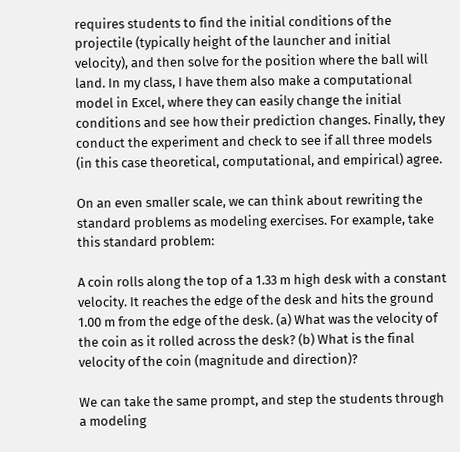requires students to find the initial conditions of the projectile (typically height of the launcher and initial velocity), and then solve for the position where the ball will land. In my class, I have them also make a computational model in Excel, where they can easily change the initial conditions and see how their prediction changes. Finally, they conduct the experiment and check to see if all three models (in this case theoretical, computational, and empirical) agree.

On an even smaller scale, we can think about rewriting the standard problems as modeling exercises. For example, take this standard problem:

A coin rolls along the top of a 1.33 m high desk with a constant velocity. It reaches the edge of the desk and hits the ground 1.00 m from the edge of the desk. (a) What was the velocity of the coin as it rolled across the desk? (b) What is the final velocity of the coin (magnitude and direction)?

We can take the same prompt, and step the students through a modeling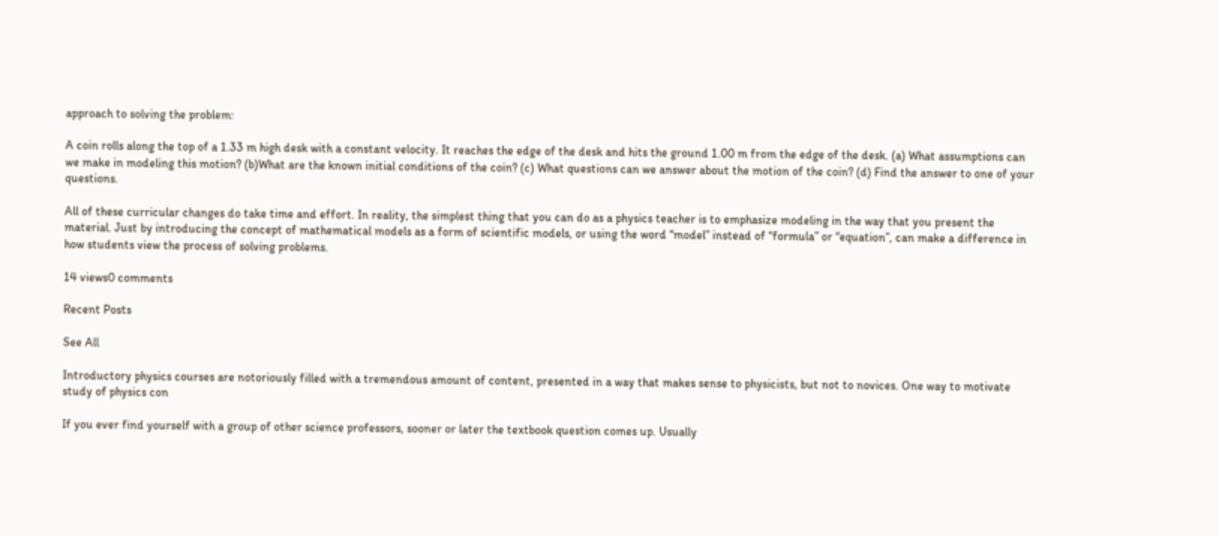approach to solving the problem:

A coin rolls along the top of a 1.33 m high desk with a constant velocity. It reaches the edge of the desk and hits the ground 1.00 m from the edge of the desk. (a) What assumptions can we make in modeling this motion? (b)What are the known initial conditions of the coin? (c) What questions can we answer about the motion of the coin? (d) Find the answer to one of your questions.

All of these curricular changes do take time and effort. In reality, the simplest thing that you can do as a physics teacher is to emphasize modeling in the way that you present the material. Just by introducing the concept of mathematical models as a form of scientific models, or using the word “model” instead of “formula” or “equation”, can make a difference in how students view the process of solving problems.

14 views0 comments

Recent Posts

See All

Introductory physics courses are notoriously filled with a tremendous amount of content, presented in a way that makes sense to physicists, but not to novices. One way to motivate study of physics con

If you ever find yourself with a group of other science professors, sooner or later the textbook question comes up. Usually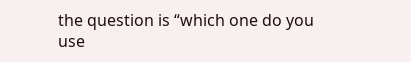the question is “which one do you use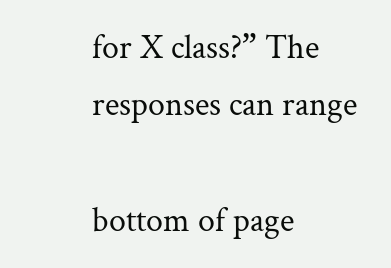for X class?” The responses can range

bottom of page